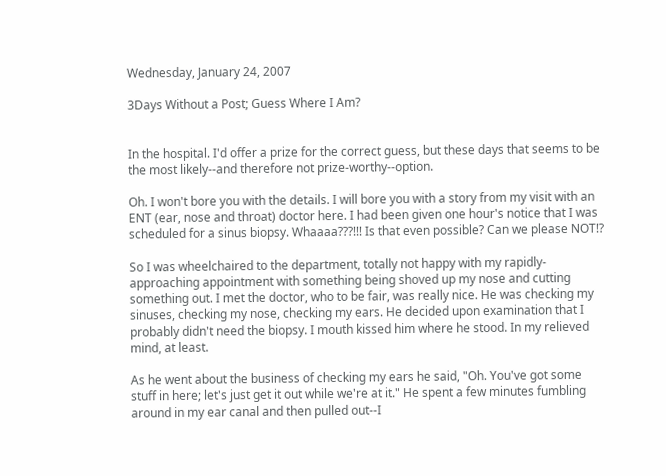Wednesday, January 24, 2007

3Days Without a Post; Guess Where I Am?


In the hospital. I'd offer a prize for the correct guess, but these days that seems to be the most likely--and therefore not prize-worthy--option.

Oh. I won't bore you with the details. I will bore you with a story from my visit with an ENT (ear, nose and throat) doctor here. I had been given one hour's notice that I was scheduled for a sinus biopsy. Whaaaa???!!! Is that even possible? Can we please NOT!?

So I was wheelchaired to the department, totally not happy with my rapidly-approaching appointment with something being shoved up my nose and cutting something out. I met the doctor, who to be fair, was really nice. He was checking my sinuses, checking my nose, checking my ears. He decided upon examination that I probably didn't need the biopsy. I mouth kissed him where he stood. In my relieved mind, at least.

As he went about the business of checking my ears he said, "Oh. You've got some stuff in here; let's just get it out while we're at it." He spent a few minutes fumbling around in my ear canal and then pulled out--I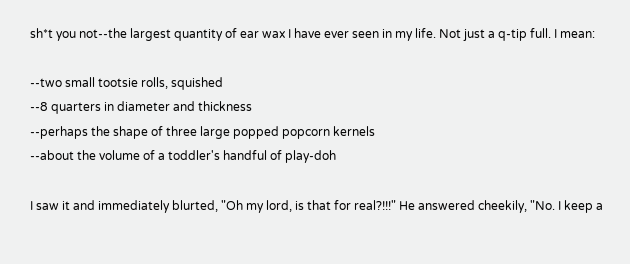sh*t you not--the largest quantity of ear wax I have ever seen in my life. Not just a q-tip full. I mean:

--two small tootsie rolls, squished
--8 quarters in diameter and thickness
--perhaps the shape of three large popped popcorn kernels
--about the volume of a toddler's handful of play-doh

I saw it and immediately blurted, "Oh my lord, is that for real?!!!" He answered cheekily, "No. I keep a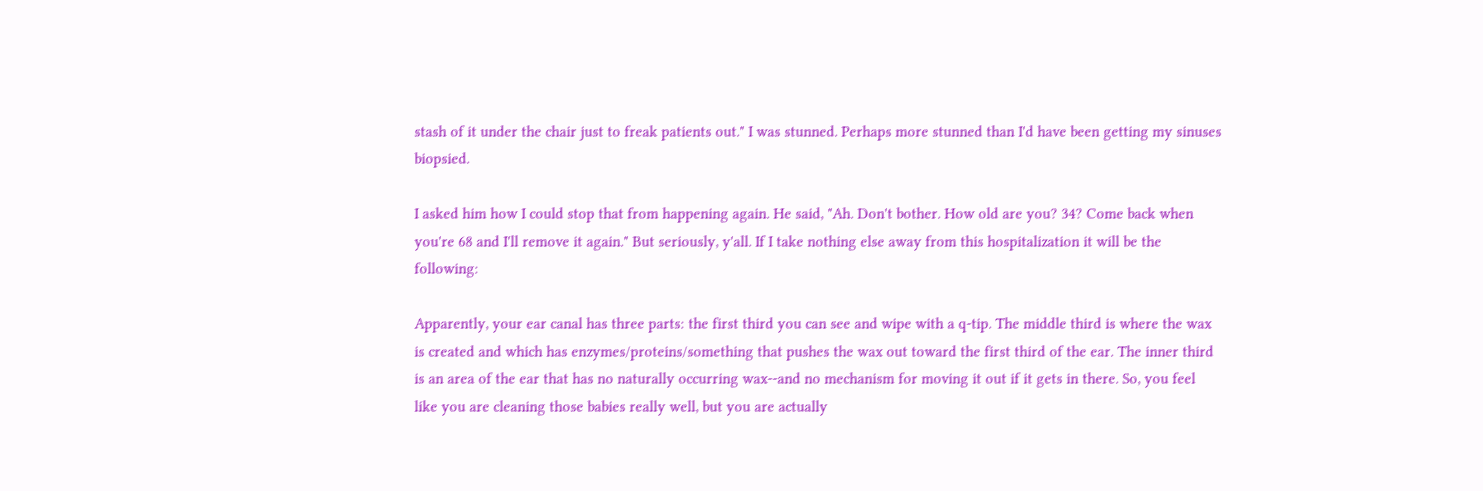stash of it under the chair just to freak patients out." I was stunned. Perhaps more stunned than I'd have been getting my sinuses biopsied.

I asked him how I could stop that from happening again. He said, "Ah. Don't bother. How old are you? 34? Come back when you're 68 and I'll remove it again." But seriously, y'all. If I take nothing else away from this hospitalization it will be the following:

Apparently, your ear canal has three parts: the first third you can see and wipe with a q-tip. The middle third is where the wax is created and which has enzymes/proteins/something that pushes the wax out toward the first third of the ear. The inner third is an area of the ear that has no naturally occurring wax--and no mechanism for moving it out if it gets in there. So, you feel like you are cleaning those babies really well, but you are actually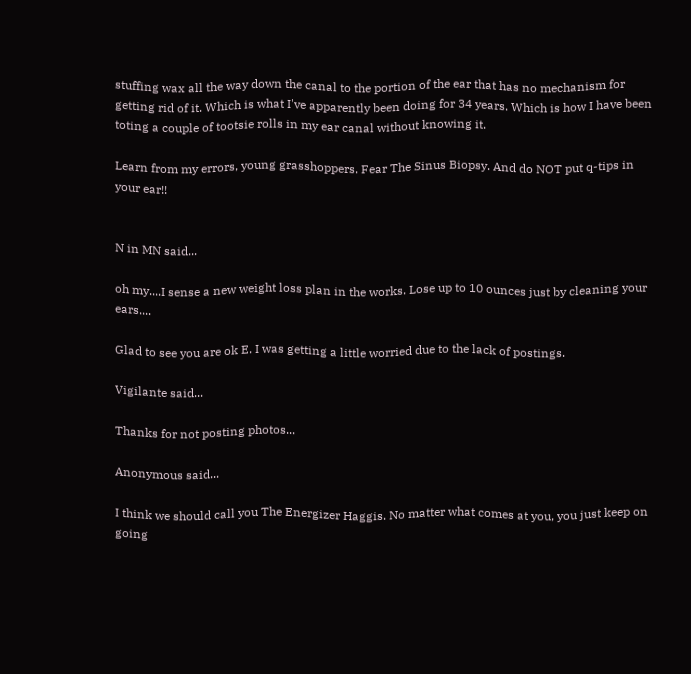stuffing wax all the way down the canal to the portion of the ear that has no mechanism for getting rid of it. Which is what I've apparently been doing for 34 years. Which is how I have been toting a couple of tootsie rolls in my ear canal without knowing it.

Learn from my errors, young grasshoppers. Fear The Sinus Biopsy. And do NOT put q-tips in your ear!!


N in MN said...

oh my....I sense a new weight loss plan in the works. Lose up to 10 ounces just by cleaning your ears....

Glad to see you are ok E. I was getting a little worried due to the lack of postings.

Vigilante said...

Thanks for not posting photos...

Anonymous said...

I think we should call you The Energizer Haggis. No matter what comes at you, you just keep on going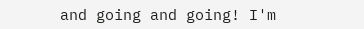and going and going! I'm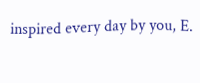inspired every day by you, E.